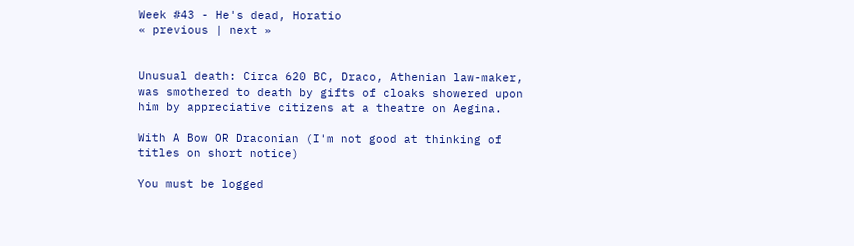Week #43 - He's dead, Horatio
« previous | next »


Unusual death: Circa 620 BC, Draco, Athenian law-maker, was smothered to death by gifts of cloaks showered upon him by appreciative citizens at a theatre on Aegina.

With A Bow OR Draconian (I'm not good at thinking of titles on short notice)

You must be logged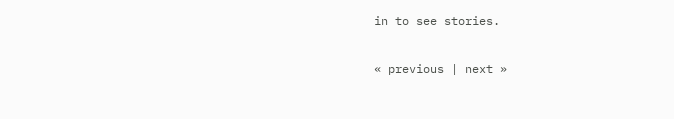in to see stories.

« previous | next »